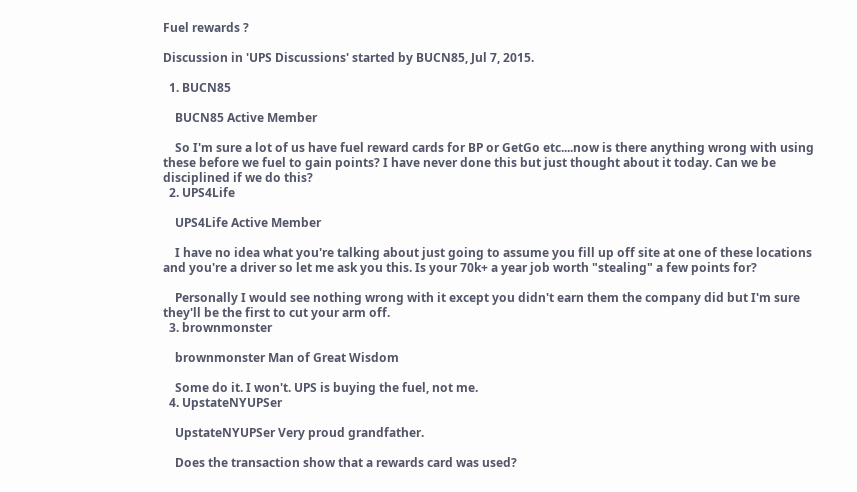Fuel rewards ?

Discussion in 'UPS Discussions' started by BUCN85, Jul 7, 2015.

  1. BUCN85

    BUCN85 Active Member

    So I'm sure a lot of us have fuel reward cards for BP or GetGo etc....now is there anything wrong with using these before we fuel to gain points? I have never done this but just thought about it today. Can we be disciplined if we do this?
  2. UPS4Life

    UPS4Life Active Member

    I have no idea what you're talking about just going to assume you fill up off site at one of these locations and you're a driver so let me ask you this. Is your 70k+ a year job worth "stealing" a few points for?

    Personally I would see nothing wrong with it except you didn't earn them the company did but I'm sure they'll be the first to cut your arm off.
  3. brownmonster

    brownmonster Man of Great Wisdom

    Some do it. I won't. UPS is buying the fuel, not me.
  4. UpstateNYUPSer

    UpstateNYUPSer Very proud grandfather.

    Does the transaction show that a rewards card was used?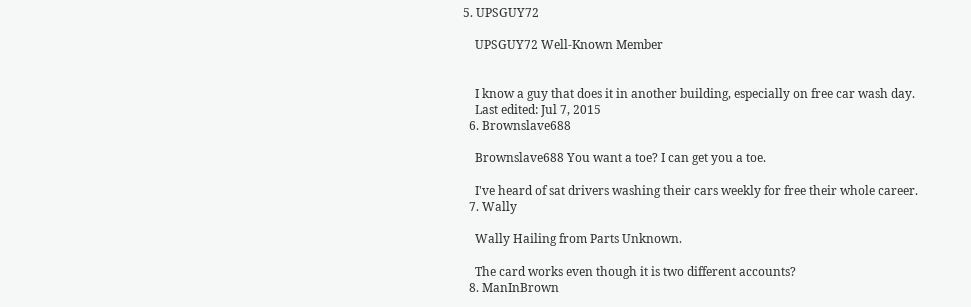5. UPSGUY72

    UPSGUY72 Well-Known Member


    I know a guy that does it in another building, especially on free car wash day.
    Last edited: Jul 7, 2015
  6. Brownslave688

    Brownslave688 You want a toe? I can get you a toe.

    I've heard of sat drivers washing their cars weekly for free their whole career.
  7. Wally

    Wally Hailing from Parts Unknown.

    The card works even though it is two different accounts?
  8. ManInBrown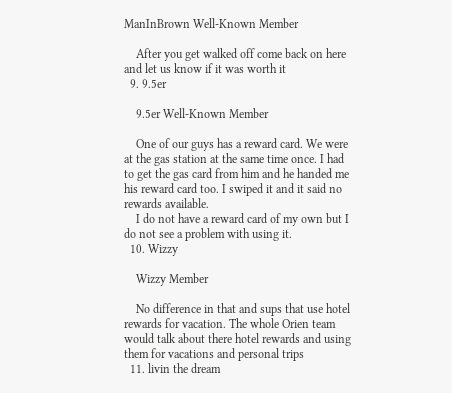ManInBrown Well-Known Member

    After you get walked off come back on here and let us know if it was worth it
  9. 9.5er

    9.5er Well-Known Member

    One of our guys has a reward card. We were at the gas station at the same time once. I had to get the gas card from him and he handed me his reward card too. I swiped it and it said no rewards available.
    I do not have a reward card of my own but I do not see a problem with using it.
  10. Wizzy

    Wizzy Member

    No difference in that and sups that use hotel rewards for vacation. The whole Orien team would talk about there hotel rewards and using them for vacations and personal trips
  11. livin the dream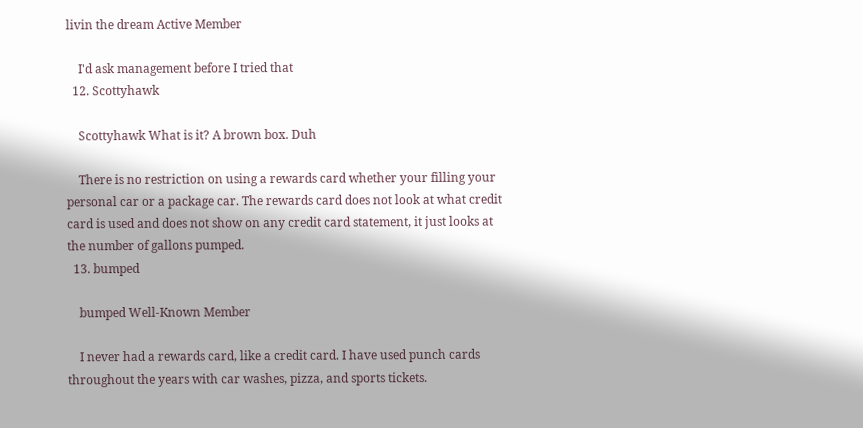livin the dream Active Member

    I'd ask management before I tried that
  12. Scottyhawk

    Scottyhawk What is it? A brown box. Duh

    There is no restriction on using a rewards card whether your filling your personal car or a package car. The rewards card does not look at what credit card is used and does not show on any credit card statement, it just looks at the number of gallons pumped.
  13. bumped

    bumped Well-Known Member

    I never had a rewards card, like a credit card. I have used punch cards throughout the years with car washes, pizza, and sports tickets.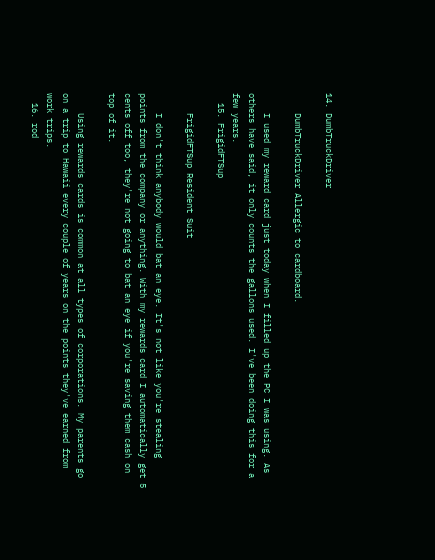14. DumbTruckDriver

    DumbTruckDriver Allergic to cardboard.

    I used my reward card just today when I filled up the PC I was using. As others have said, it only counts the gallons used. I've been doing this for a few years.
  15. FrigidFTSup

    FrigidFTSup Resident Suit

    I don't think anybody would bat an eye. It's not like you're stealing points from the company or anything. With my rewards card I automatically get 5 cents off too, they're not going to bat an eye if you're saving them cash on top of it.

    Using rewards cards is common at all types of corporations. My parents go on a trip to Hawaii every couple of years on the points they've earned from work trips.
  16. rod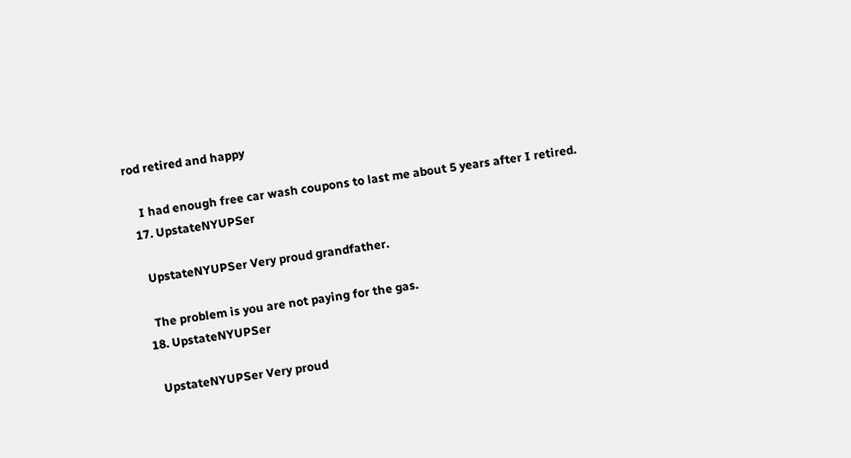rod retired and happy

    I had enough free car wash coupons to last me about 5 years after I retired.
  17. UpstateNYUPSer

    UpstateNYUPSer Very proud grandfather.

    The problem is you are not paying for the gas.
  18. UpstateNYUPSer

    UpstateNYUPSer Very proud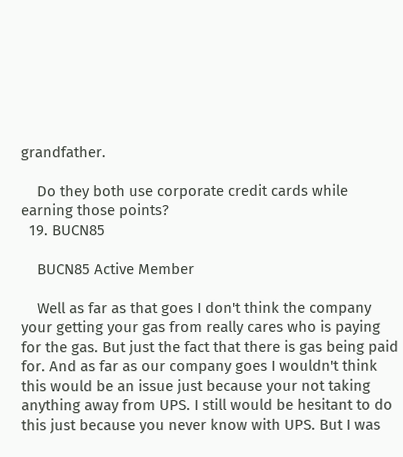grandfather.

    Do they both use corporate credit cards while earning those points?
  19. BUCN85

    BUCN85 Active Member

    Well as far as that goes I don't think the company your getting your gas from really cares who is paying for the gas. But just the fact that there is gas being paid for. And as far as our company goes I wouldn't think this would be an issue just because your not taking anything away from UPS. I still would be hesitant to do this just because you never know with UPS. But I was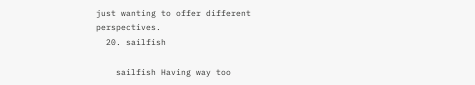just wanting to offer different perspectives.
  20. sailfish

    sailfish Having way too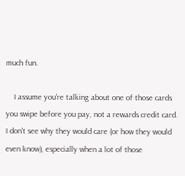much fun.

    I assume you're talking about one of those cards you swipe before you pay, not a rewards credit card. I don't see why they would care (or how they would even know), especially when a lot of those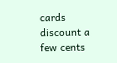cards discount a few cents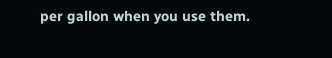per gallon when you use them.